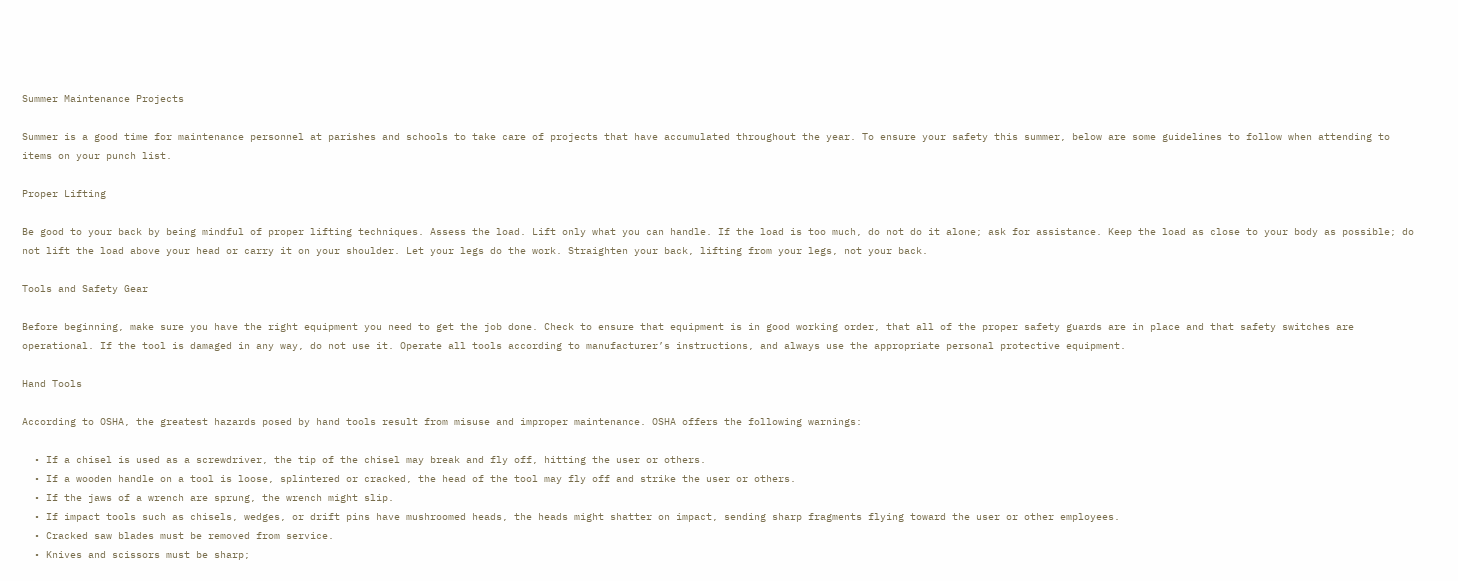Summer Maintenance Projects

Summer is a good time for maintenance personnel at parishes and schools to take care of projects that have accumulated throughout the year. To ensure your safety this summer, below are some guidelines to follow when attending to items on your punch list.

Proper Lifting

Be good to your back by being mindful of proper lifting techniques. Assess the load. Lift only what you can handle. If the load is too much, do not do it alone; ask for assistance. Keep the load as close to your body as possible; do not lift the load above your head or carry it on your shoulder. Let your legs do the work. Straighten your back, lifting from your legs, not your back.

Tools and Safety Gear

Before beginning, make sure you have the right equipment you need to get the job done. Check to ensure that equipment is in good working order, that all of the proper safety guards are in place and that safety switches are operational. If the tool is damaged in any way, do not use it. Operate all tools according to manufacturer’s instructions, and always use the appropriate personal protective equipment.

Hand Tools

According to OSHA, the greatest hazards posed by hand tools result from misuse and improper maintenance. OSHA offers the following warnings:

  • If a chisel is used as a screwdriver, the tip of the chisel may break and fly off, hitting the user or others.
  • If a wooden handle on a tool is loose, splintered or cracked, the head of the tool may fly off and strike the user or others.
  • If the jaws of a wrench are sprung, the wrench might slip.
  • If impact tools such as chisels, wedges, or drift pins have mushroomed heads, the heads might shatter on impact, sending sharp fragments flying toward the user or other employees.
  • Cracked saw blades must be removed from service.
  • Knives and scissors must be sharp;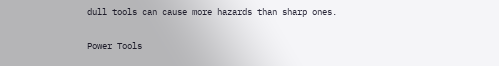dull tools can cause more hazards than sharp ones.

Power Tools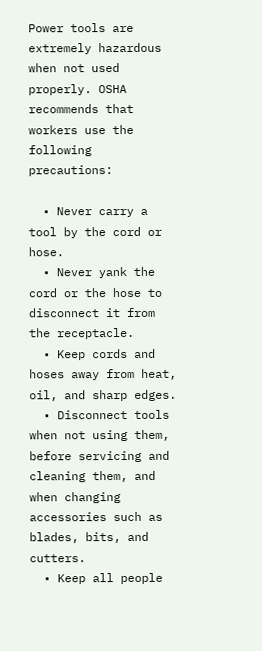Power tools are extremely hazardous when not used properly. OSHA recommends that workers use the following precautions:

  • Never carry a tool by the cord or hose.
  • Never yank the cord or the hose to disconnect it from the receptacle.
  • Keep cords and hoses away from heat, oil, and sharp edges.
  • Disconnect tools when not using them, before servicing and cleaning them, and when changing accessories such as blades, bits, and cutters.
  • Keep all people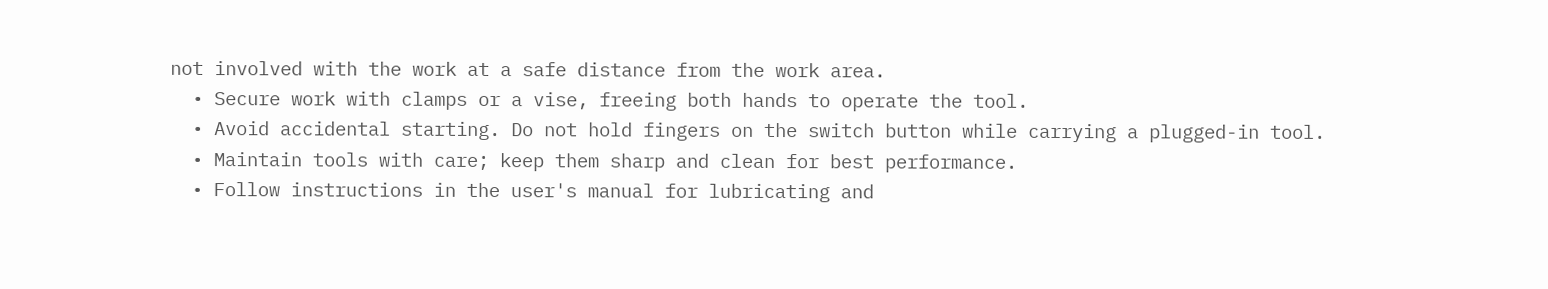not involved with the work at a safe distance from the work area.
  • Secure work with clamps or a vise, freeing both hands to operate the tool.
  • Avoid accidental starting. Do not hold fingers on the switch button while carrying a plugged-in tool.
  • Maintain tools with care; keep them sharp and clean for best performance.
  • Follow instructions in the user's manual for lubricating and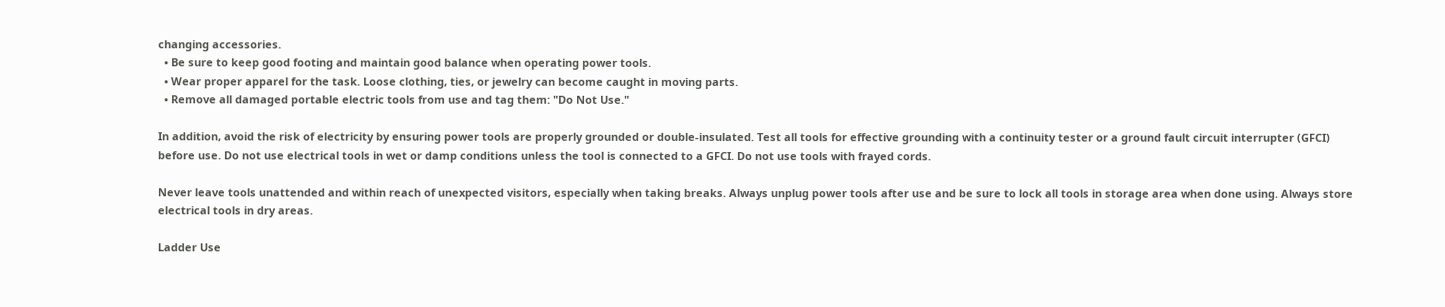changing accessories.
  • Be sure to keep good footing and maintain good balance when operating power tools.
  • Wear proper apparel for the task. Loose clothing, ties, or jewelry can become caught in moving parts.
  • Remove all damaged portable electric tools from use and tag them: "Do Not Use."

In addition, avoid the risk of electricity by ensuring power tools are properly grounded or double-insulated. Test all tools for effective grounding with a continuity tester or a ground fault circuit interrupter (GFCI) before use. Do not use electrical tools in wet or damp conditions unless the tool is connected to a GFCI. Do not use tools with frayed cords.

Never leave tools unattended and within reach of unexpected visitors, especially when taking breaks. Always unplug power tools after use and be sure to lock all tools in storage area when done using. Always store electrical tools in dry areas.

Ladder Use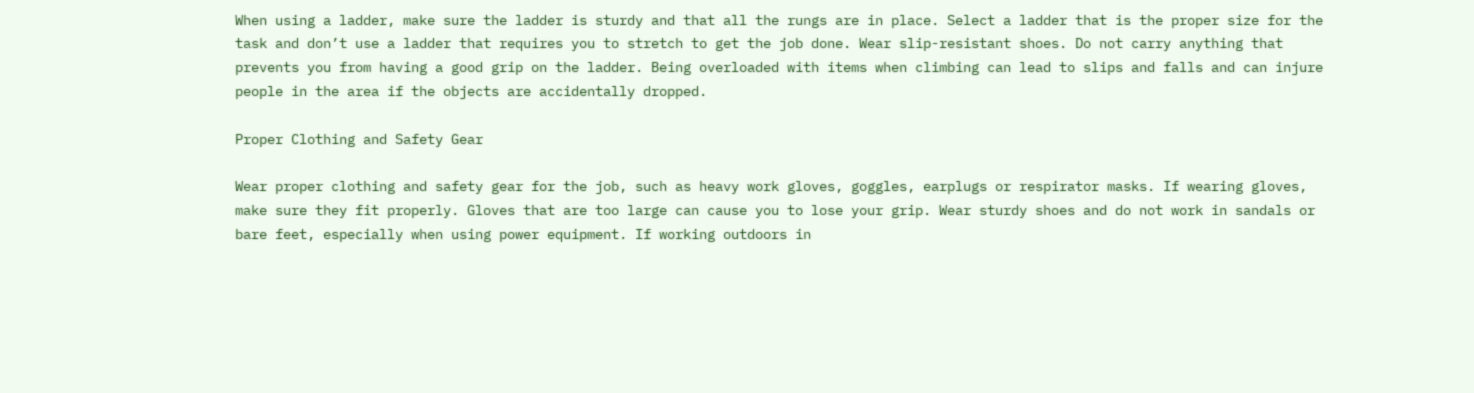When using a ladder, make sure the ladder is sturdy and that all the rungs are in place. Select a ladder that is the proper size for the task and don’t use a ladder that requires you to stretch to get the job done. Wear slip-resistant shoes. Do not carry anything that prevents you from having a good grip on the ladder. Being overloaded with items when climbing can lead to slips and falls and can injure people in the area if the objects are accidentally dropped.

Proper Clothing and Safety Gear

Wear proper clothing and safety gear for the job, such as heavy work gloves, goggles, earplugs or respirator masks. If wearing gloves, make sure they fit properly. Gloves that are too large can cause you to lose your grip. Wear sturdy shoes and do not work in sandals or bare feet, especially when using power equipment. If working outdoors in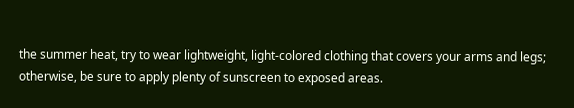the summer heat, try to wear lightweight, light-colored clothing that covers your arms and legs; otherwise, be sure to apply plenty of sunscreen to exposed areas.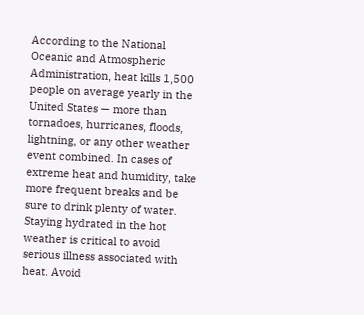According to the National Oceanic and Atmospheric Administration, heat kills 1,500 people on average yearly in the United States — more than tornadoes, hurricanes, floods, lightning, or any other weather event combined. In cases of extreme heat and humidity, take more frequent breaks and be sure to drink plenty of water. Staying hydrated in the hot weather is critical to avoid serious illness associated with heat. Avoid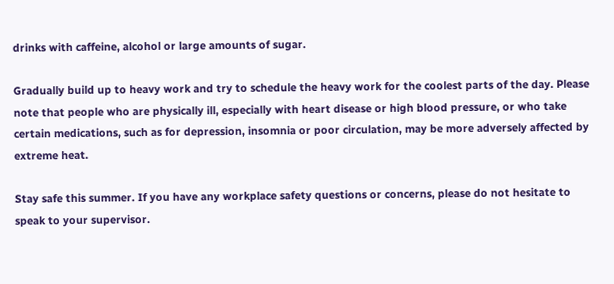drinks with caffeine, alcohol or large amounts of sugar.

Gradually build up to heavy work and try to schedule the heavy work for the coolest parts of the day. Please note that people who are physically ill, especially with heart disease or high blood pressure, or who take certain medications, such as for depression, insomnia or poor circulation, may be more adversely affected by extreme heat.

Stay safe this summer. If you have any workplace safety questions or concerns, please do not hesitate to speak to your supervisor.